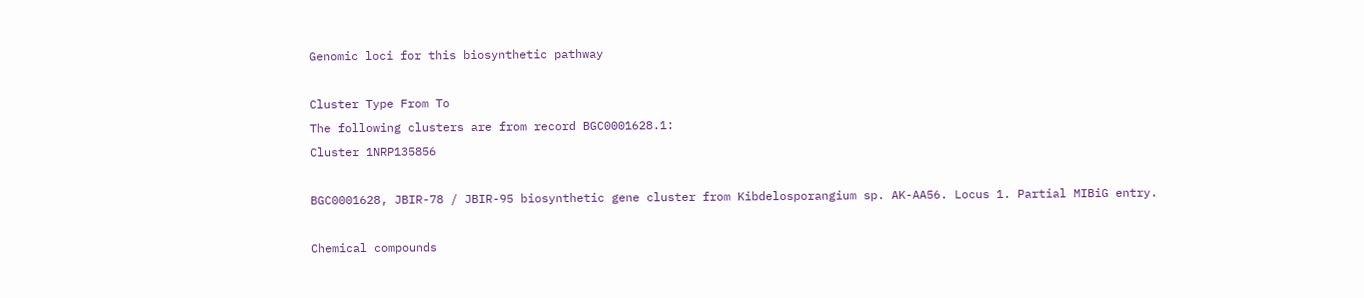Genomic loci for this biosynthetic pathway

Cluster Type From To
The following clusters are from record BGC0001628.1:
Cluster 1NRP135856

BGC0001628, JBIR-78 / JBIR-95 biosynthetic gene cluster from Kibdelosporangium sp. AK-AA56. Locus 1. Partial MIBiG entry.

Chemical compounds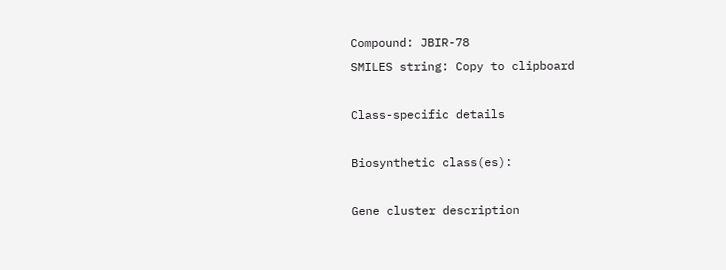Compound: JBIR-78
SMILES string: Copy to clipboard

Class-specific details

Biosynthetic class(es):

Gene cluster description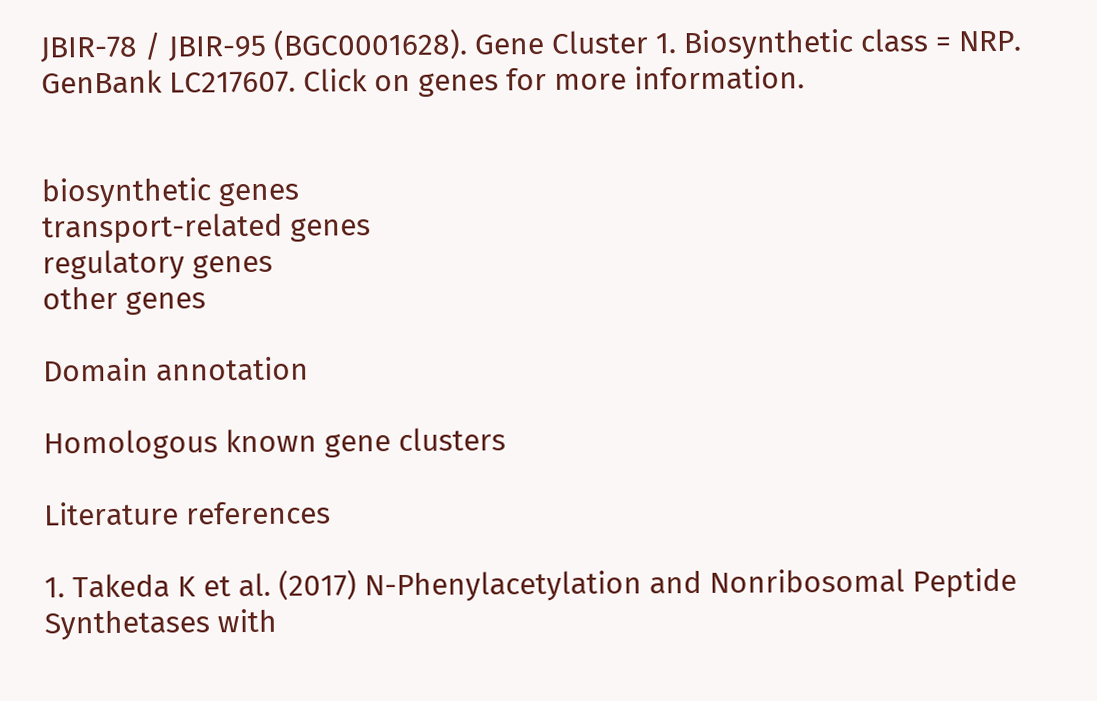JBIR-78 / JBIR-95 (BGC0001628). Gene Cluster 1. Biosynthetic class = NRP. GenBank LC217607. Click on genes for more information.


biosynthetic genes
transport-related genes
regulatory genes
other genes

Domain annotation

Homologous known gene clusters

Literature references

1. Takeda K et al. (2017) N-Phenylacetylation and Nonribosomal Peptide Synthetases with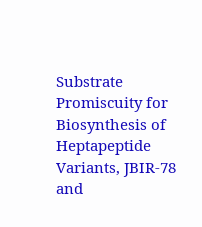Substrate Promiscuity for Biosynthesis of Heptapeptide Variants, JBIR-78 and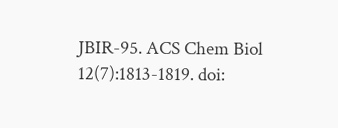JBIR-95. ACS Chem Biol 12(7):1813-1819. doi: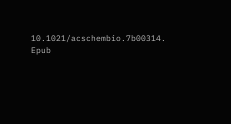10.1021/acschembio.7b00314. Epub